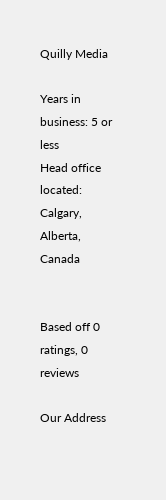Quilly Media

Years in business: 5 or less
Head office located: Calgary, Alberta, Canada


Based off 0 ratings, 0 reviews

Our Address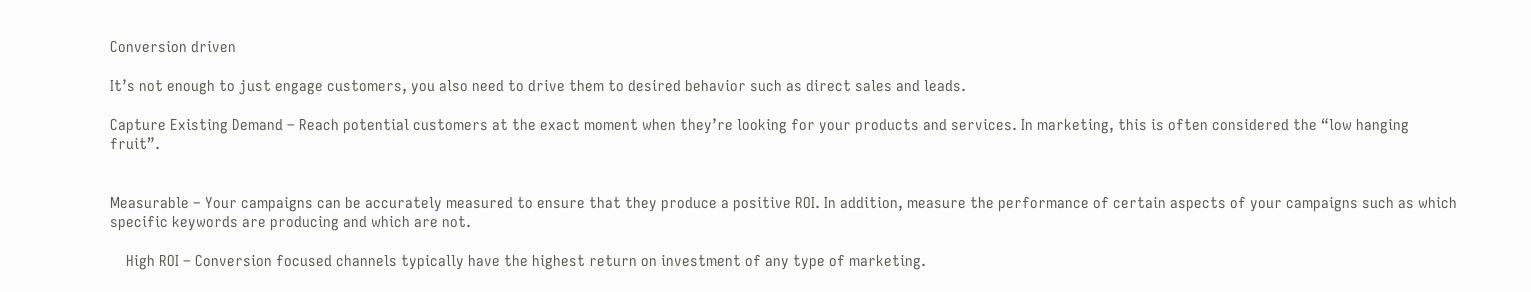Conversion driven

It’s not enough to just engage customers, you also need to drive them to desired behavior such as direct sales and leads.

Capture Existing Demand – Reach potential customers at the exact moment when they’re looking for your products and services. In marketing, this is often considered the “low hanging fruit”.


Measurable – Your campaigns can be accurately measured to ensure that they produce a positive ROI. In addition, measure the performance of certain aspects of your campaigns such as which specific keywords are producing and which are not.

    High ROI – Conversion focused channels typically have the highest return on investment of any type of marketing.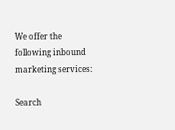We offer the following inbound marketing services:

Search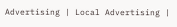Advertising | Local Advertising |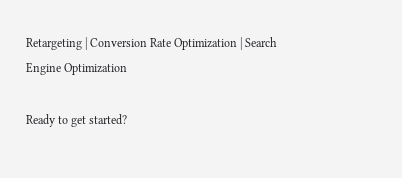Retargeting | Conversion Rate Optimization | Search Engine Optimization

Ready to get started?